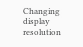Changing display resolution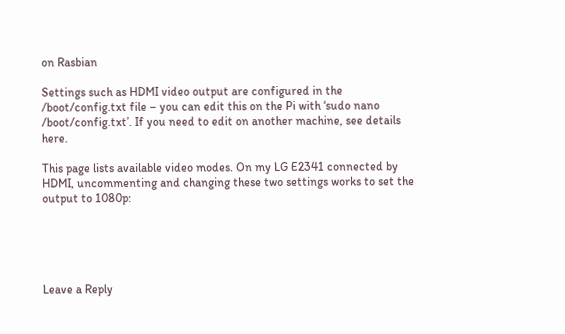on Rasbian

Settings such as HDMI video output are configured in the /boot/config.txt file – you can edit this on the Pi with ‘sudo nano /boot/config.txt’. If you need to edit on another machine, see details here.

This page lists available video modes. On my LG E2341 connected by HDMI, uncommenting and changing these two settings works to set the output to 1080p:





Leave a Reply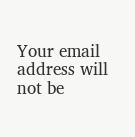Your email address will not be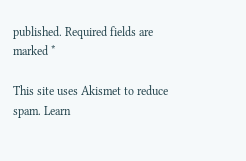published. Required fields are marked *

This site uses Akismet to reduce spam. Learn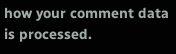how your comment data is processed.